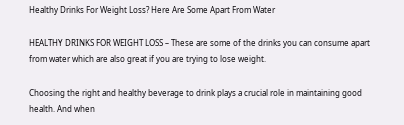Healthy Drinks For Weight Loss? Here Are Some Apart From Water

HEALTHY DRINKS FOR WEIGHT LOSS – These are some of the drinks you can consume apart from water which are also great if you are trying to lose weight.

Choosing the right and healthy beverage to drink plays a crucial role in maintaining good health. And when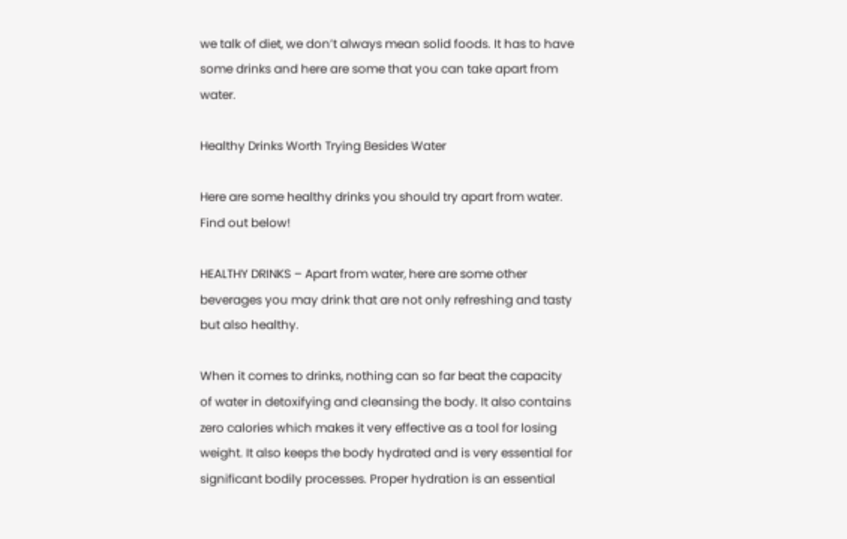we talk of diet, we don’t always mean solid foods. It has to have some drinks and here are some that you can take apart from water.

Healthy Drinks Worth Trying Besides Water

Here are some healthy drinks you should try apart from water. Find out below!

HEALTHY DRINKS – Apart from water, here are some other beverages you may drink that are not only refreshing and tasty but also healthy.

When it comes to drinks, nothing can so far beat the capacity of water in detoxifying and cleansing the body. It also contains zero calories which makes it very effective as a tool for losing weight. It also keeps the body hydrated and is very essential for significant bodily processes. Proper hydration is an essential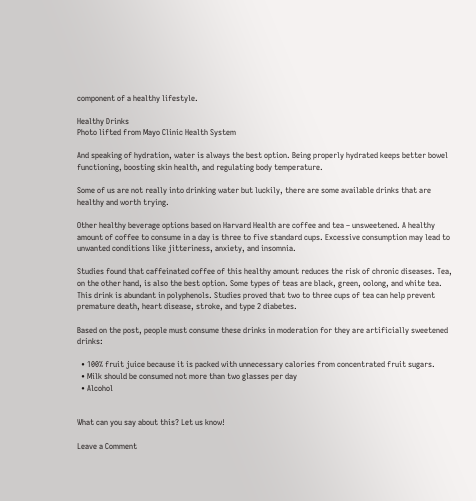component of a healthy lifestyle.

Healthy Drinks
Photo lifted from Mayo Clinic Health System

And speaking of hydration, water is always the best option. Being properly hydrated keeps better bowel functioning, boosting skin health, and regulating body temperature.

Some of us are not really into drinking water but luckily, there are some available drinks that are healthy and worth trying.

Other healthy beverage options based on Harvard Health are coffee and tea – unsweetened. A healthy amount of coffee to consume in a day is three to five standard cups. Excessive consumption may lead to unwanted conditions like jitteriness, anxiety, and insomnia.

Studies found that caffeinated coffee of this healthy amount reduces the risk of chronic diseases. Tea, on the other hand, is also the best option. Some types of teas are black, green, oolong, and white tea. This drink is abundant in polyphenols. Studies proved that two to three cups of tea can help prevent premature death, heart disease, stroke, and type 2 diabetes.

Based on the post, people must consume these drinks in moderation for they are artificially sweetened drinks:

  • 100% fruit juice because it is packed with unnecessary calories from concentrated fruit sugars.
  • Milk should be consumed not more than two glasses per day
  • Alcohol


What can you say about this? Let us know!

Leave a Comment